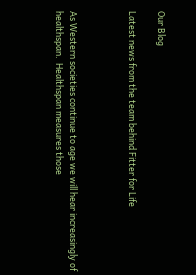Our Blog

Latest news from the team behind Fitter for Life



As Western societies continue to age we will hear increasingly of healthspan.  Healthspan measures those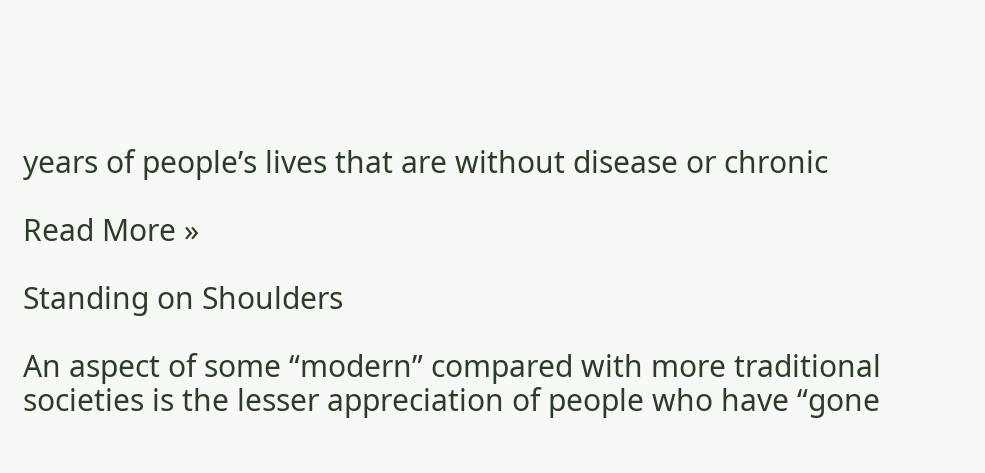years of people’s lives that are without disease or chronic

Read More »

Standing on Shoulders

An aspect of some “modern” compared with more traditional societies is the lesser appreciation of people who have “gone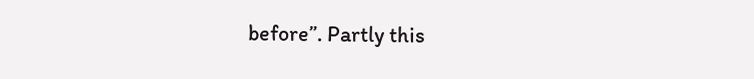before”. Partly this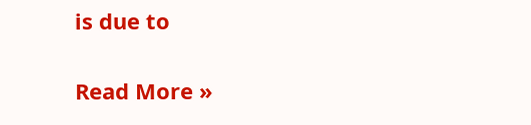is due to

Read More »